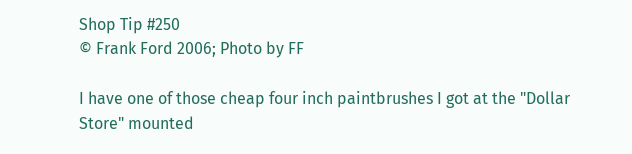Shop Tip #250
© Frank Ford 2006; Photo by FF

I have one of those cheap four inch paintbrushes I got at the "Dollar Store" mounted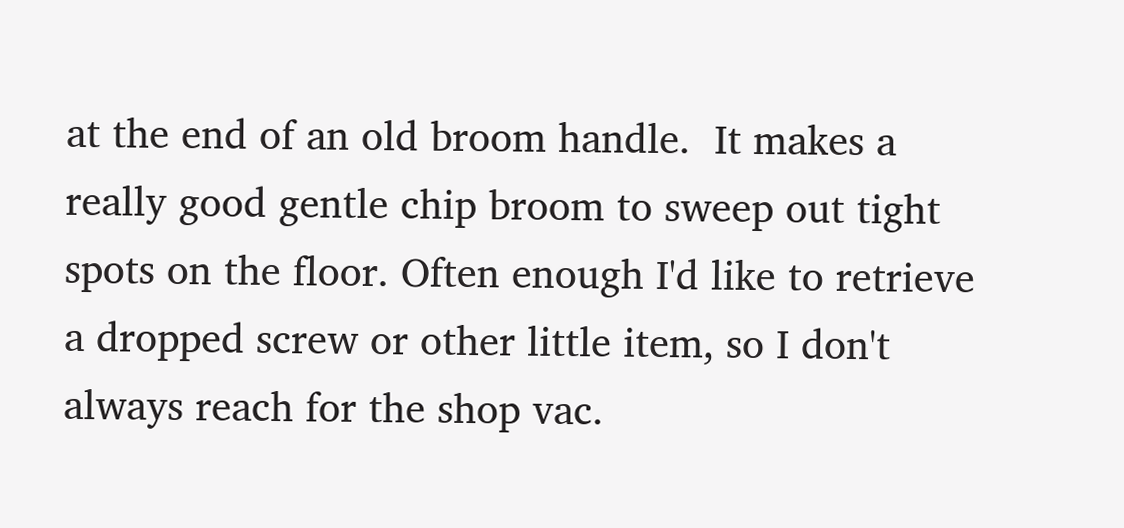at the end of an old broom handle.  It makes a really good gentle chip broom to sweep out tight spots on the floor. Often enough I'd like to retrieve a dropped screw or other little item, so I don't always reach for the shop vac.